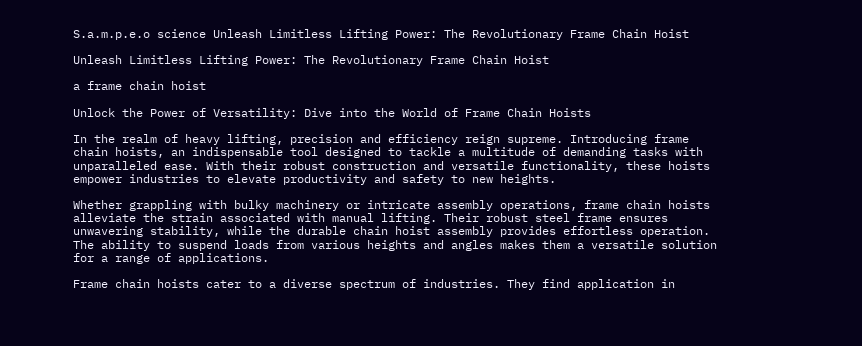S.a.m.p.e.o science Unleash Limitless Lifting Power: The Revolutionary Frame Chain Hoist

Unleash Limitless Lifting Power: The Revolutionary Frame Chain Hoist

a frame chain hoist

Unlock the Power of Versatility: Dive into the World of Frame Chain Hoists

In the realm of heavy lifting, precision and efficiency reign supreme. Introducing frame chain hoists, an indispensable tool designed to tackle a multitude of demanding tasks with unparalleled ease. With their robust construction and versatile functionality, these hoists empower industries to elevate productivity and safety to new heights.

Whether grappling with bulky machinery or intricate assembly operations, frame chain hoists alleviate the strain associated with manual lifting. Their robust steel frame ensures unwavering stability, while the durable chain hoist assembly provides effortless operation. The ability to suspend loads from various heights and angles makes them a versatile solution for a range of applications.

Frame chain hoists cater to a diverse spectrum of industries. They find application in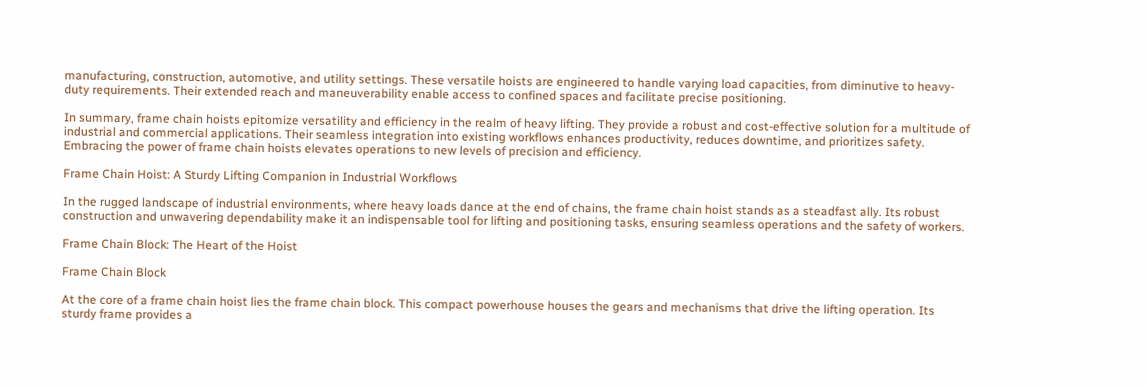manufacturing, construction, automotive, and utility settings. These versatile hoists are engineered to handle varying load capacities, from diminutive to heavy-duty requirements. Their extended reach and maneuverability enable access to confined spaces and facilitate precise positioning.

In summary, frame chain hoists epitomize versatility and efficiency in the realm of heavy lifting. They provide a robust and cost-effective solution for a multitude of industrial and commercial applications. Their seamless integration into existing workflows enhances productivity, reduces downtime, and prioritizes safety. Embracing the power of frame chain hoists elevates operations to new levels of precision and efficiency.

Frame Chain Hoist: A Sturdy Lifting Companion in Industrial Workflows

In the rugged landscape of industrial environments, where heavy loads dance at the end of chains, the frame chain hoist stands as a steadfast ally. Its robust construction and unwavering dependability make it an indispensable tool for lifting and positioning tasks, ensuring seamless operations and the safety of workers.

Frame Chain Block: The Heart of the Hoist

Frame Chain Block

At the core of a frame chain hoist lies the frame chain block. This compact powerhouse houses the gears and mechanisms that drive the lifting operation. Its sturdy frame provides a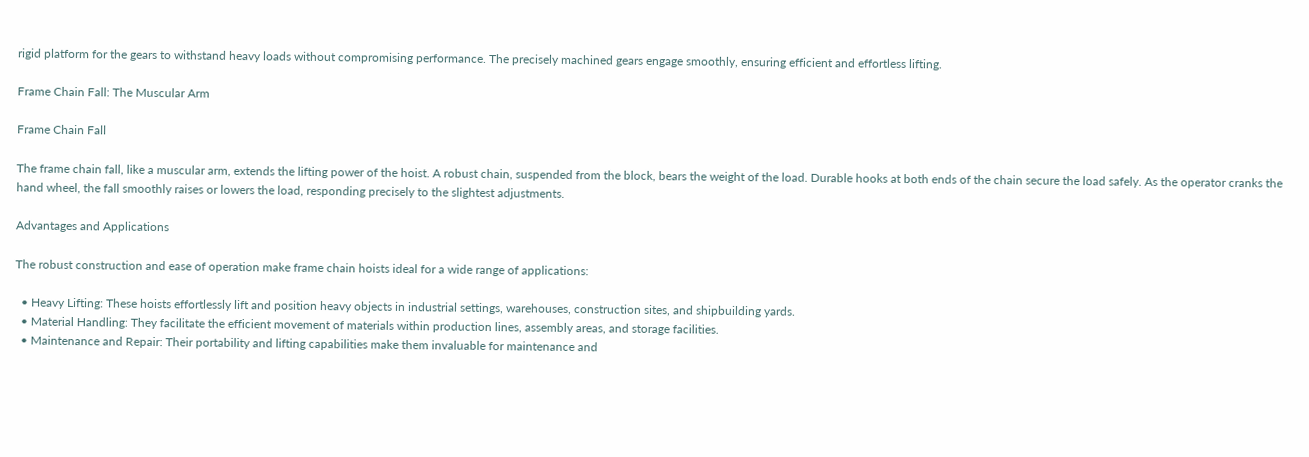rigid platform for the gears to withstand heavy loads without compromising performance. The precisely machined gears engage smoothly, ensuring efficient and effortless lifting.

Frame Chain Fall: The Muscular Arm

Frame Chain Fall

The frame chain fall, like a muscular arm, extends the lifting power of the hoist. A robust chain, suspended from the block, bears the weight of the load. Durable hooks at both ends of the chain secure the load safely. As the operator cranks the hand wheel, the fall smoothly raises or lowers the load, responding precisely to the slightest adjustments.

Advantages and Applications

The robust construction and ease of operation make frame chain hoists ideal for a wide range of applications:

  • Heavy Lifting: These hoists effortlessly lift and position heavy objects in industrial settings, warehouses, construction sites, and shipbuilding yards.
  • Material Handling: They facilitate the efficient movement of materials within production lines, assembly areas, and storage facilities.
  • Maintenance and Repair: Their portability and lifting capabilities make them invaluable for maintenance and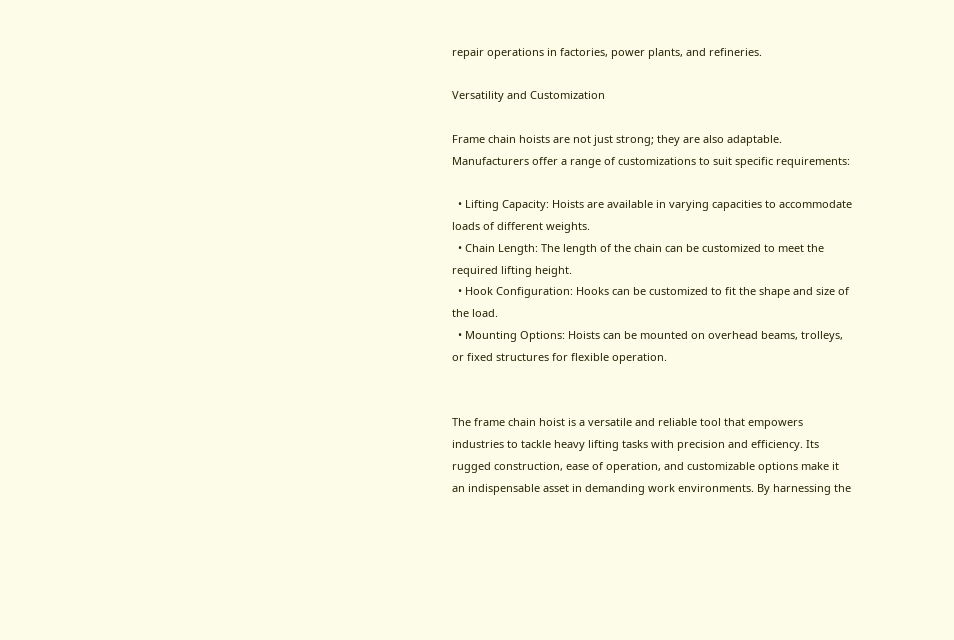repair operations in factories, power plants, and refineries.

Versatility and Customization

Frame chain hoists are not just strong; they are also adaptable. Manufacturers offer a range of customizations to suit specific requirements:

  • Lifting Capacity: Hoists are available in varying capacities to accommodate loads of different weights.
  • Chain Length: The length of the chain can be customized to meet the required lifting height.
  • Hook Configuration: Hooks can be customized to fit the shape and size of the load.
  • Mounting Options: Hoists can be mounted on overhead beams, trolleys, or fixed structures for flexible operation.


The frame chain hoist is a versatile and reliable tool that empowers industries to tackle heavy lifting tasks with precision and efficiency. Its rugged construction, ease of operation, and customizable options make it an indispensable asset in demanding work environments. By harnessing the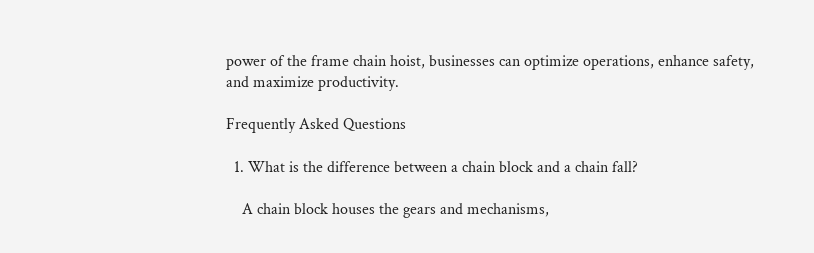power of the frame chain hoist, businesses can optimize operations, enhance safety, and maximize productivity.

Frequently Asked Questions

  1. What is the difference between a chain block and a chain fall?

    A chain block houses the gears and mechanisms,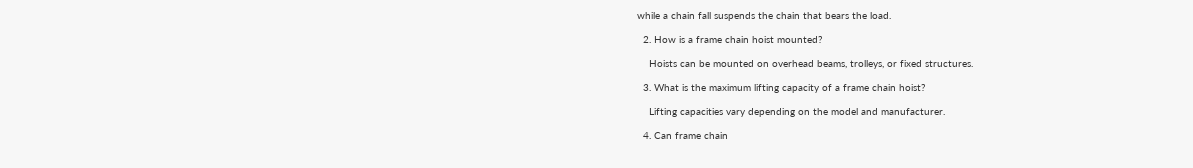while a chain fall suspends the chain that bears the load.

  2. How is a frame chain hoist mounted?

    Hoists can be mounted on overhead beams, trolleys, or fixed structures.

  3. What is the maximum lifting capacity of a frame chain hoist?

    Lifting capacities vary depending on the model and manufacturer.

  4. Can frame chain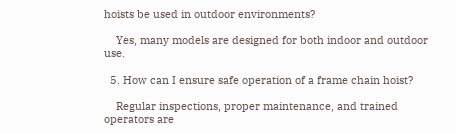hoists be used in outdoor environments?

    Yes, many models are designed for both indoor and outdoor use.

  5. How can I ensure safe operation of a frame chain hoist?

    Regular inspections, proper maintenance, and trained operators are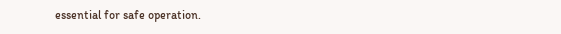essential for safe operation.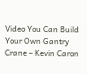Video You Can Build Your Own Gantry Crane – Kevin Caron